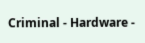Criminal - Hardware -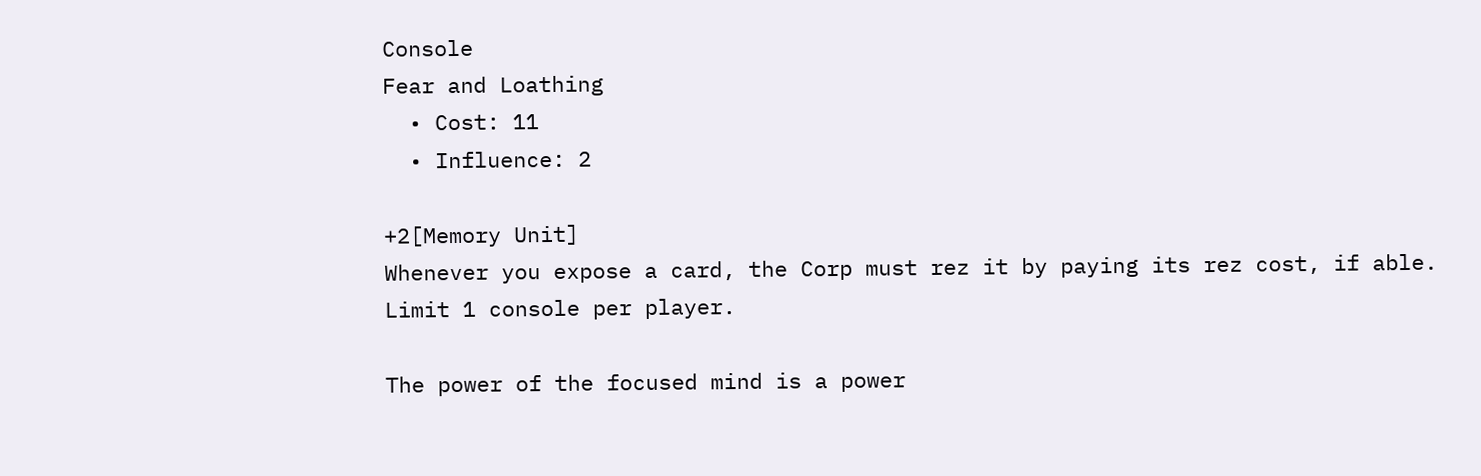Console
Fear and Loathing
  • Cost: 11
  • Influence: 2

+2[Memory Unit]
Whenever you expose a card, the Corp must rez it by paying its rez cost, if able.
Limit 1 console per player.

The power of the focused mind is a power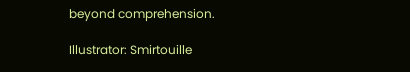beyond comprehension.

Illustrator: Smirtouille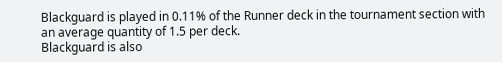Blackguard is played in 0.11% of the Runner deck in the tournament section with an average quantity of 1.5 per deck.
Blackguard is also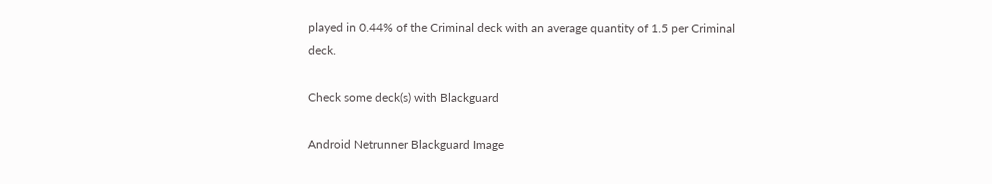played in 0.44% of the Criminal deck with an average quantity of 1.5 per Criminal deck.

Check some deck(s) with Blackguard

Android Netrunner Blackguard Image